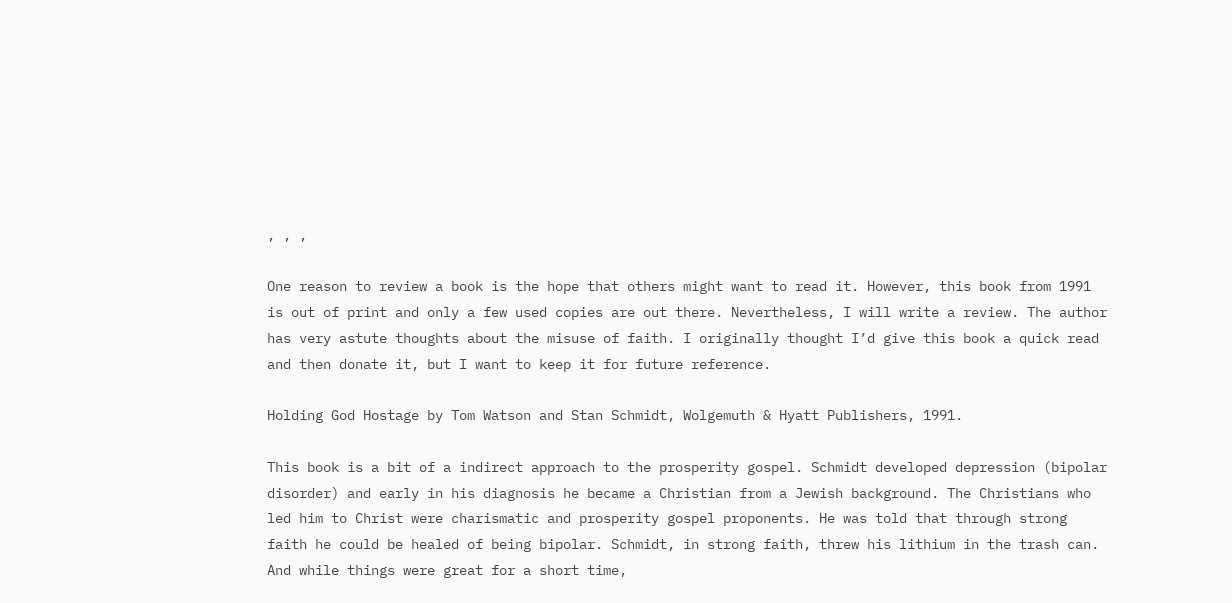, , ,

One reason to review a book is the hope that others might want to read it. However, this book from 1991 is out of print and only a few used copies are out there. Nevertheless, I will write a review. The author has very astute thoughts about the misuse of faith. I originally thought I’d give this book a quick read and then donate it, but I want to keep it for future reference.

Holding God Hostage by Tom Watson and Stan Schmidt, Wolgemuth & Hyatt Publishers, 1991.

This book is a bit of a indirect approach to the prosperity gospel. Schmidt developed depression (bipolar disorder) and early in his diagnosis he became a Christian from a Jewish background. The Christians who led him to Christ were charismatic and prosperity gospel proponents. He was told that through strong faith he could be healed of being bipolar. Schmidt, in strong faith, threw his lithium in the trash can. And while things were great for a short time,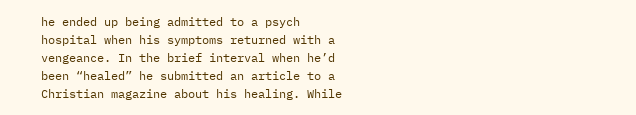he ended up being admitted to a psych hospital when his symptoms returned with a vengeance. In the brief interval when he’d been “healed” he submitted an article to a Christian magazine about his healing. While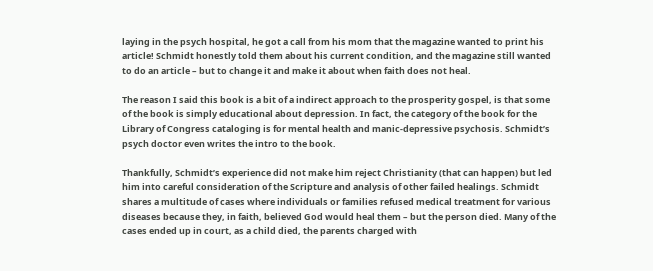laying in the psych hospital, he got a call from his mom that the magazine wanted to print his article! Schmidt honestly told them about his current condition, and the magazine still wanted to do an article – but to change it and make it about when faith does not heal.

The reason I said this book is a bit of a indirect approach to the prosperity gospel, is that some of the book is simply educational about depression. In fact, the category of the book for the Library of Congress cataloging is for mental health and manic-depressive psychosis. Schmidt’s psych doctor even writes the intro to the book.

Thankfully, Schmidt’s experience did not make him reject Christianity (that can happen) but led him into careful consideration of the Scripture and analysis of other failed healings. Schmidt shares a multitude of cases where individuals or families refused medical treatment for various diseases because they, in faith, believed God would heal them – but the person died. Many of the cases ended up in court, as a child died, the parents charged with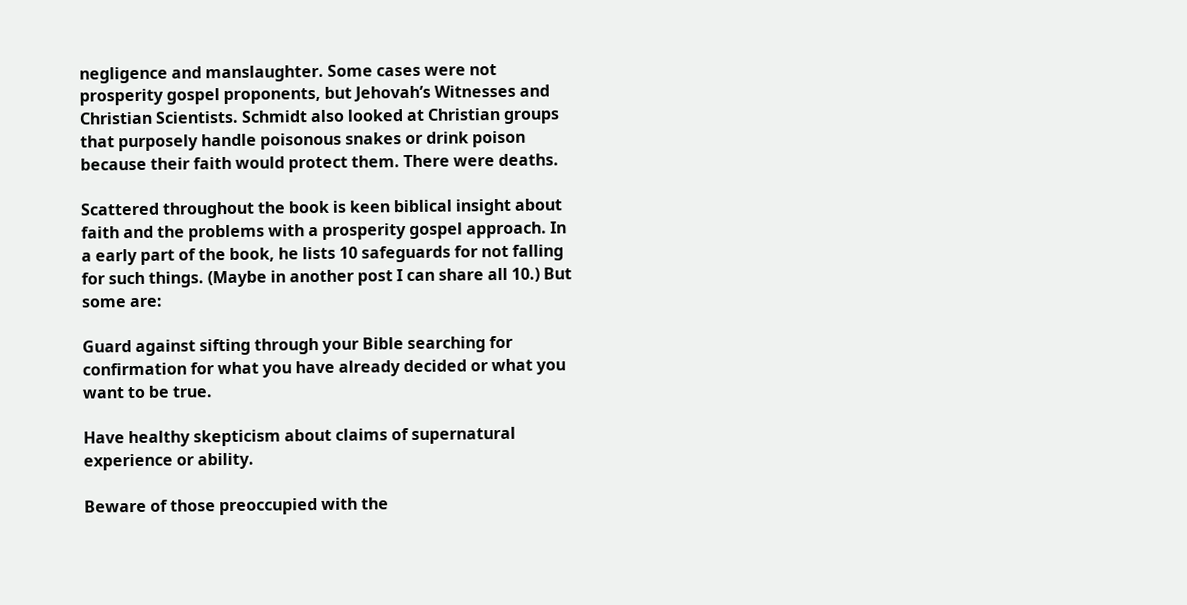negligence and manslaughter. Some cases were not prosperity gospel proponents, but Jehovah’s Witnesses and Christian Scientists. Schmidt also looked at Christian groups that purposely handle poisonous snakes or drink poison because their faith would protect them. There were deaths.

Scattered throughout the book is keen biblical insight about faith and the problems with a prosperity gospel approach. In a early part of the book, he lists 10 safeguards for not falling for such things. (Maybe in another post I can share all 10.) But some are:

Guard against sifting through your Bible searching for confirmation for what you have already decided or what you want to be true.

Have healthy skepticism about claims of supernatural experience or ability.

Beware of those preoccupied with the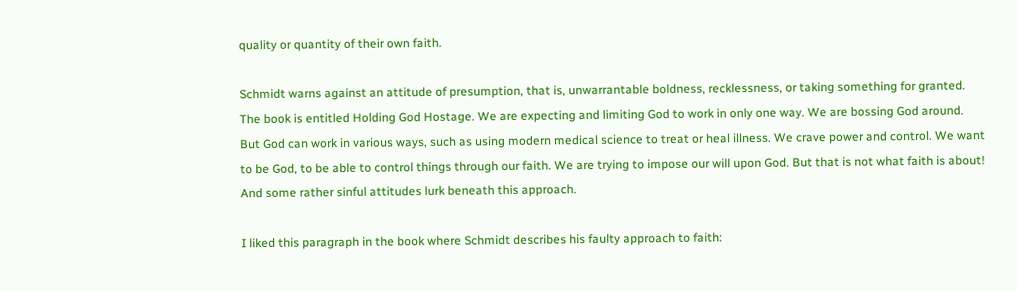quality or quantity of their own faith.

Schmidt warns against an attitude of presumption, that is, unwarrantable boldness, recklessness, or taking something for granted. The book is entitled Holding God Hostage. We are expecting and limiting God to work in only one way. We are bossing God around. But God can work in various ways, such as using modern medical science to treat or heal illness. We crave power and control. We want to be God, to be able to control things through our faith. We are trying to impose our will upon God. But that is not what faith is about! And some rather sinful attitudes lurk beneath this approach.

I liked this paragraph in the book where Schmidt describes his faulty approach to faith: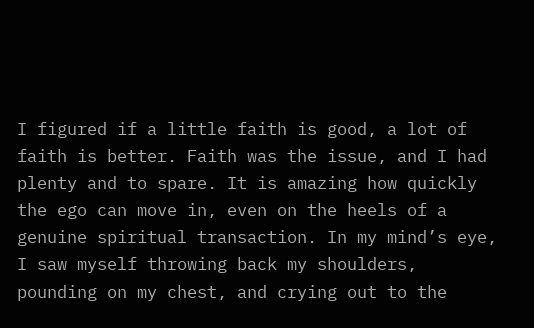I figured if a little faith is good, a lot of faith is better. Faith was the issue, and I had plenty and to spare. It is amazing how quickly the ego can move in, even on the heels of a genuine spiritual transaction. In my mind’s eye, I saw myself throwing back my shoulders, pounding on my chest, and crying out to the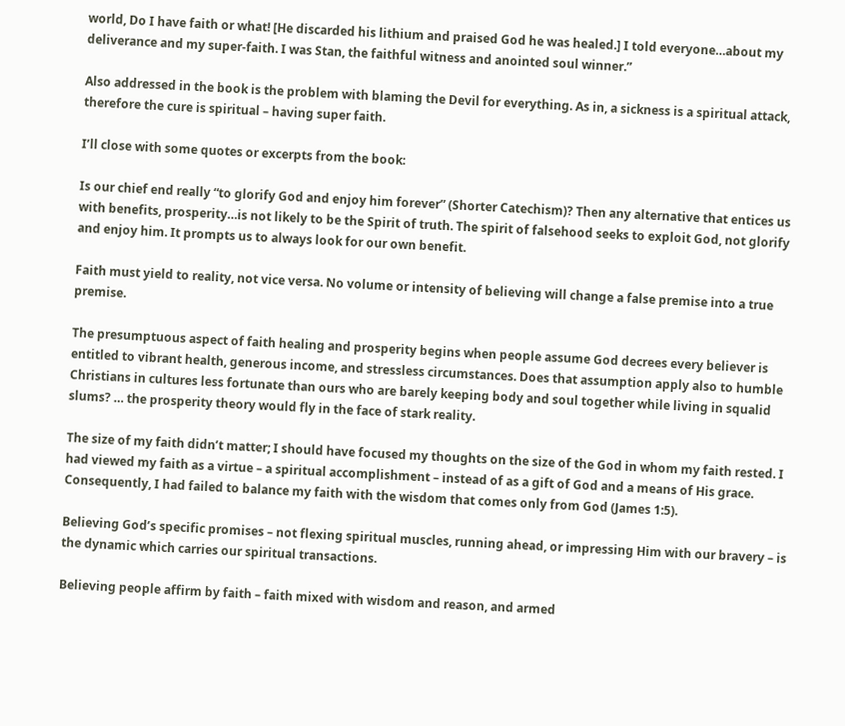world, Do I have faith or what! [He discarded his lithium and praised God he was healed.] I told everyone…about my deliverance and my super-faith. I was Stan, the faithful witness and anointed soul winner.”

Also addressed in the book is the problem with blaming the Devil for everything. As in, a sickness is a spiritual attack, therefore the cure is spiritual – having super faith.

I’ll close with some quotes or excerpts from the book:

Is our chief end really “to glorify God and enjoy him forever” (Shorter Catechism)? Then any alternative that entices us with benefits, prosperity…is not likely to be the Spirit of truth. The spirit of falsehood seeks to exploit God, not glorify and enjoy him. It prompts us to always look for our own benefit.

Faith must yield to reality, not vice versa. No volume or intensity of believing will change a false premise into a true premise.

The presumptuous aspect of faith healing and prosperity begins when people assume God decrees every believer is entitled to vibrant health, generous income, and stressless circumstances. Does that assumption apply also to humble Christians in cultures less fortunate than ours who are barely keeping body and soul together while living in squalid slums? … the prosperity theory would fly in the face of stark reality.

The size of my faith didn’t matter; I should have focused my thoughts on the size of the God in whom my faith rested. I had viewed my faith as a virtue – a spiritual accomplishment – instead of as a gift of God and a means of His grace. Consequently, I had failed to balance my faith with the wisdom that comes only from God (James 1:5).

Believing God’s specific promises – not flexing spiritual muscles, running ahead, or impressing Him with our bravery – is the dynamic which carries our spiritual transactions.

Believing people affirm by faith – faith mixed with wisdom and reason, and armed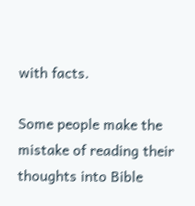with facts.

Some people make the mistake of reading their thoughts into Bible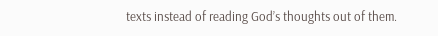texts instead of reading God’s thoughts out of them.